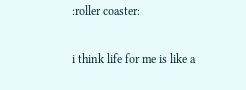:roller coaster:

i think life for me is like a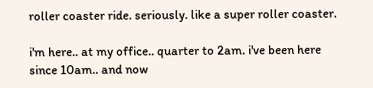roller coaster ride. seriously. like a super roller coaster.

i'm here.. at my office.. quarter to 2am. i've been here since 10am.. and now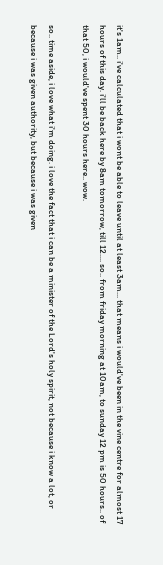it's 1am.. i've calculated that i wont be able to leave until at least 3am... that means i would've been in the vine centre for almost 17 hours of this day. i'll be back here by 8am tomorrow, till 12.... so.. from friday morning at 10am, to sunday 12 pm is 50 hours.. of that 50, i would've spent 30 hours here.. wow.

so.. time aside, i love what i'm doing. i love the fact that i can be a minister of the Lord's holy spirit, not because i know a lot, or because i was given authority, but because i was given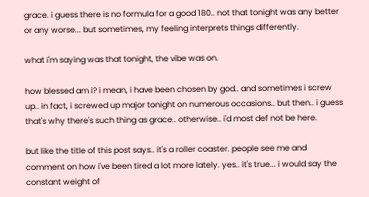grace. i guess there is no formula for a good 180.. not that tonight was any better or any worse... but sometimes, my feeling interprets things differently.

what i'm saying was that tonight, the vibe was on.

how blessed am i? i mean, i have been chosen by god.. and sometimes i screw up.. in fact, i screwed up major tonight on numerous occasions.. but then.. i guess that's why there's such thing as grace.. otherwise.. i'd most def not be here.

but like the title of this post says.. it's a roller coaster. people see me and comment on how i've been tired a lot more lately. yes.. it's true... i would say the constant weight of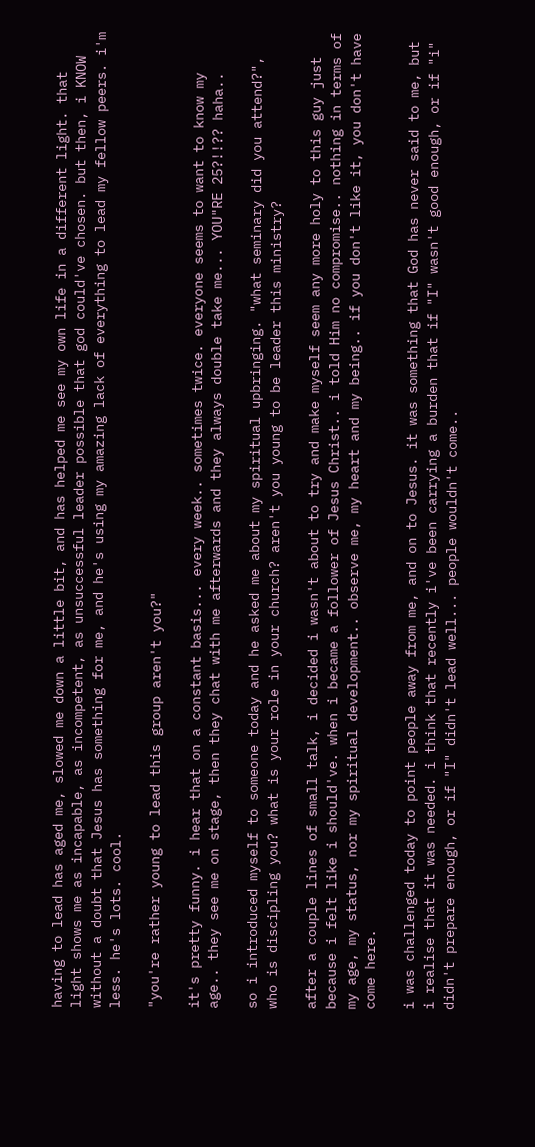having to lead has aged me, slowed me down a little bit, and has helped me see my own life in a different light. that light shows me as incapable, as incompetent, as unsuccessful leader possible that god could've chosen. but then, i KNOW without a doubt that Jesus has something for me, and he's using my amazing lack of everything to lead my fellow peers. i'm less. he's lots. cool.

"you're rather young to lead this group aren't you?"

it's pretty funny. i hear that on a constant basis... every week.. sometimes twice. everyone seems to want to know my age.. they see me on stage, then they chat with me afterwards and they always double take me... YOU"RE 25?!!?? haha..

so i introduced myself to someone today and he asked me about my spiritual upbringing. "what seminary did you attend?", who is discipling you? what is your role in your church? aren't you young to be leader this ministry?

after a couple lines of small talk, i decided i wasn't about to try and make myself seem any more holy to this guy just because i felt like i should've. when i became a follower of Jesus Christ.. i told Him no compromise.. nothing in terms of my age, my status, nor my spiritual development.. observe me, my heart and my being.. if you don't like it, you don't have come here.

i was challenged today to point people away from me, and on to Jesus. it was something that God has never said to me, but i realise that it was needed. i think that recently i've been carrying a burden that if "I" wasn't good enough, or if "i" didn't prepare enough, or if "I" didn't lead well... people wouldn't come..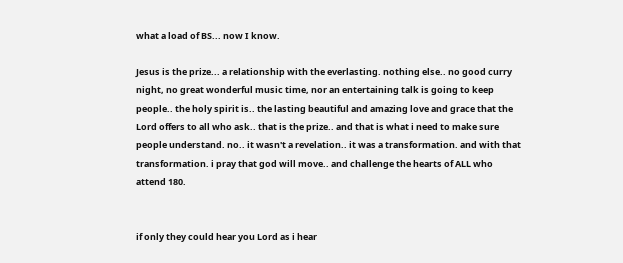what a load of BS... now I know.

Jesus is the prize... a relationship with the everlasting. nothing else.. no good curry night, no great wonderful music time, nor an entertaining talk is going to keep people.. the holy spirit is.. the lasting beautiful and amazing love and grace that the Lord offers to all who ask.. that is the prize.. and that is what i need to make sure people understand. no.. it wasn't a revelation.. it was a transformation. and with that transformation. i pray that god will move.. and challenge the hearts of ALL who attend 180.


if only they could hear you Lord as i hear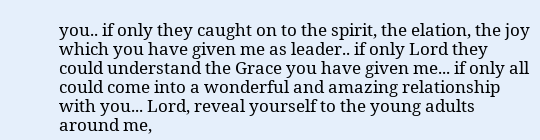you.. if only they caught on to the spirit, the elation, the joy which you have given me as leader.. if only Lord they could understand the Grace you have given me... if only all could come into a wonderful and amazing relationship with you... Lord, reveal yourself to the young adults around me,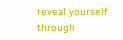reveal yourself through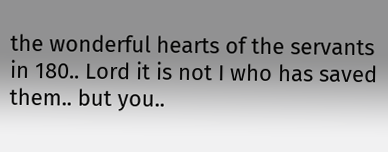the wonderful hearts of the servants in 180.. Lord it is not I who has saved them.. but you..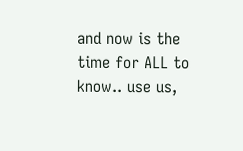and now is the time for ALL to know.. use us,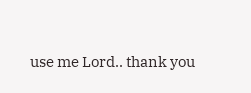use me Lord.. thank you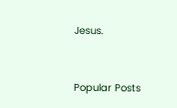Jesus.


Popular Posts